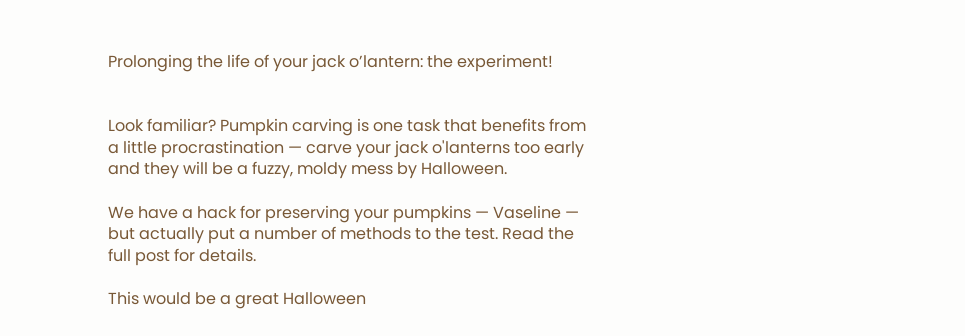Prolonging the life of your jack o’lantern: the experiment!


Look familiar? Pumpkin carving is one task that benefits from a little procrastination — carve your jack o'lanterns too early and they will be a fuzzy, moldy mess by Halloween.

We have a hack for preserving your pumpkins — Vaseline — but actually put a number of methods to the test. Read the full post for details.

This would be a great Halloween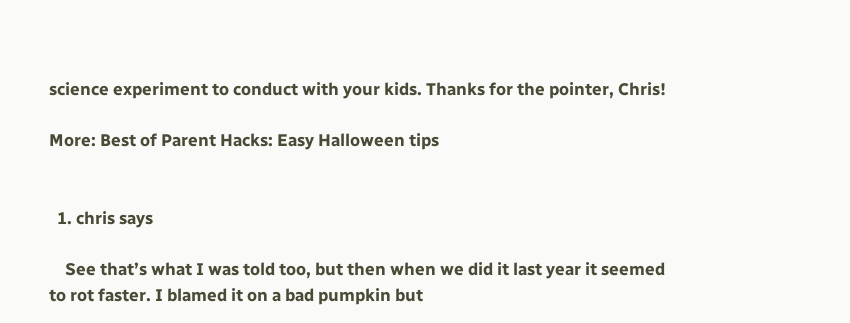science experiment to conduct with your kids. Thanks for the pointer, Chris!

More: Best of Parent Hacks: Easy Halloween tips


  1. chris says

    See that’s what I was told too, but then when we did it last year it seemed to rot faster. I blamed it on a bad pumpkin but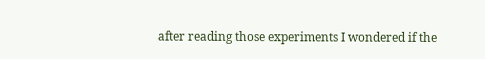after reading those experiments I wondered if the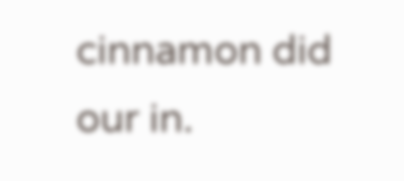cinnamon did our in.